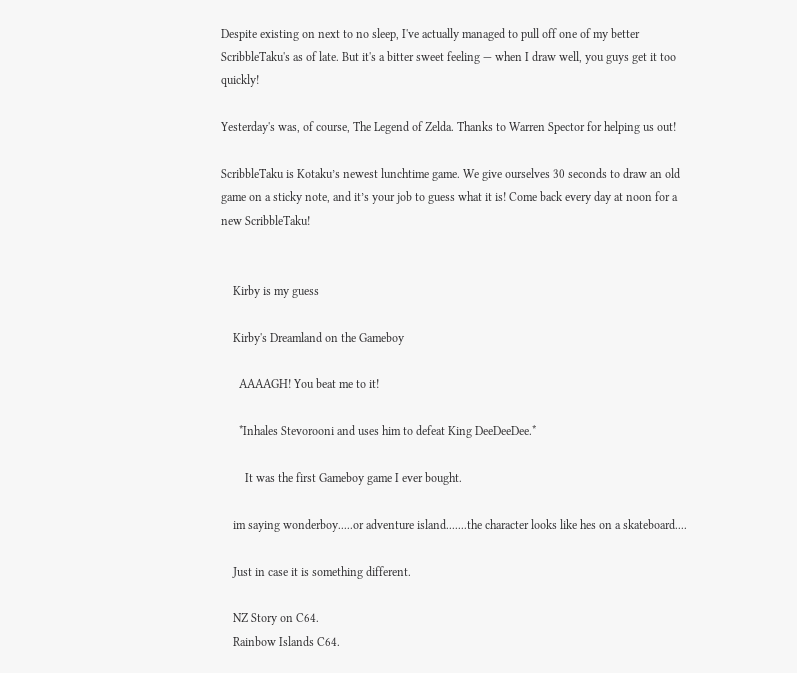Despite existing on next to no sleep, I've actually managed to pull off one of my better ScribbleTaku's as of late. But it's a bitter sweet feeling — when I draw well, you guys get it too quickly!

Yesterday's was, of course, The Legend of Zelda. Thanks to Warren Spector for helping us out!

ScribbleTaku is Kotaku’s newest lunchtime game. We give ourselves 30 seconds to draw an old game on a sticky note, and it’s your job to guess what it is! Come back every day at noon for a new ScribbleTaku!


    Kirby is my guess

    Kirby's Dreamland on the Gameboy

      AAAAGH! You beat me to it!

      *Inhales Stevorooni and uses him to defeat King DeeDeeDee.*

        It was the first Gameboy game I ever bought.

    im saying wonderboy.....or adventure island.......the character looks like hes on a skateboard....

    Just in case it is something different.

    NZ Story on C64.
    Rainbow Islands C64.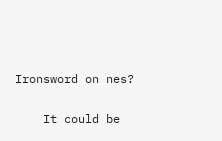Ironsword on nes?

    It could be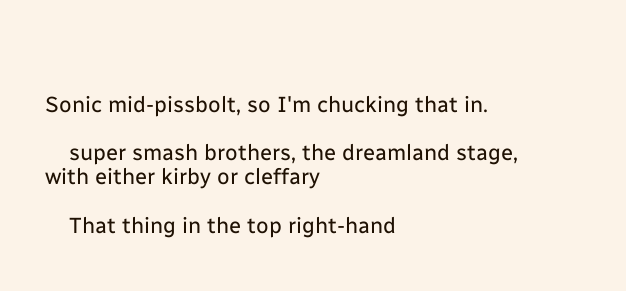Sonic mid-pissbolt, so I'm chucking that in.

    super smash brothers, the dreamland stage, with either kirby or cleffary

    That thing in the top right-hand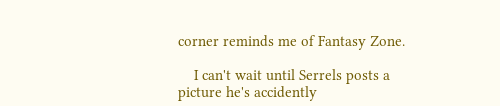corner reminds me of Fantasy Zone.

    I can't wait until Serrels posts a picture he's accidently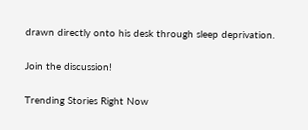drawn directly onto his desk through sleep deprivation.

Join the discussion!

Trending Stories Right Now